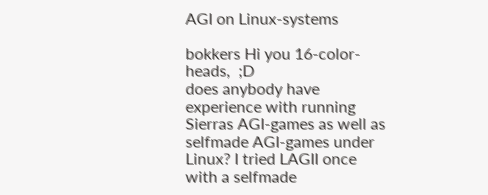AGI on Linux-systems

bokkers Hi you 16-color-heads,  ;D
does anybody have experience with running Sierras AGI-games as well as selfmade AGI-games under Linux? I tried LAGII once with a selfmade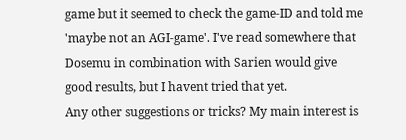game but it seemed to check the game-ID and told me 'maybe not an AGI-game'. I've read somewhere that Dosemu in combination with Sarien would give good results, but I havent tried that yet.
Any other suggestions or tricks? My main interest is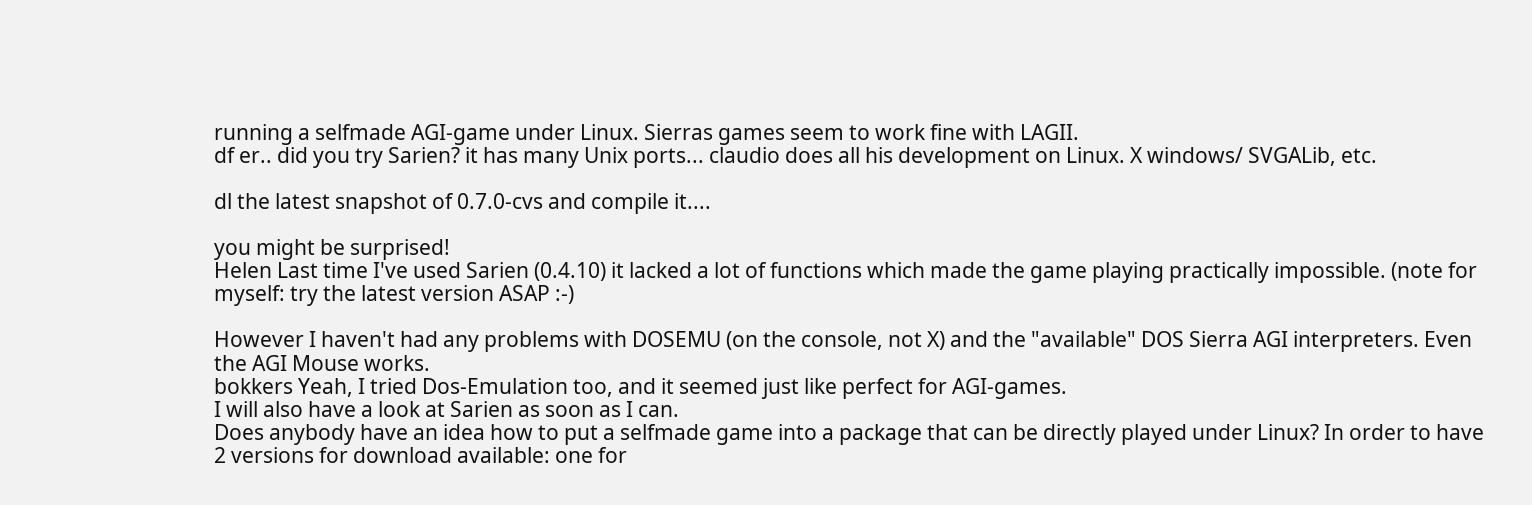running a selfmade AGI-game under Linux. Sierras games seem to work fine with LAGII.
df er.. did you try Sarien? it has many Unix ports... claudio does all his development on Linux. X windows/ SVGALib, etc.

dl the latest snapshot of 0.7.0-cvs and compile it....

you might be surprised!
Helen Last time I've used Sarien (0.4.10) it lacked a lot of functions which made the game playing practically impossible. (note for myself: try the latest version ASAP :-)

However I haven't had any problems with DOSEMU (on the console, not X) and the "available" DOS Sierra AGI interpreters. Even the AGI Mouse works.
bokkers Yeah, I tried Dos-Emulation too, and it seemed just like perfect for AGI-games.
I will also have a look at Sarien as soon as I can.
Does anybody have an idea how to put a selfmade game into a package that can be directly played under Linux? In order to have 2 versions for download available: one for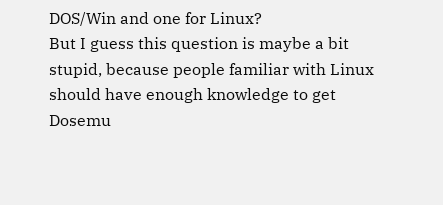DOS/Win and one for Linux?
But I guess this question is maybe a bit stupid, because people familiar with Linux should have enough knowledge to get Dosemu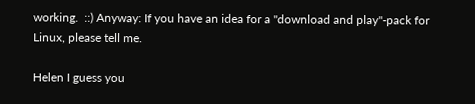working.  ::) Anyway: If you have an idea for a "download and play"-pack for Linux, please tell me.

Helen I guess you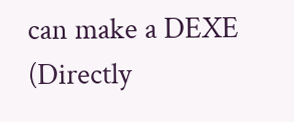can make a DEXE (Directly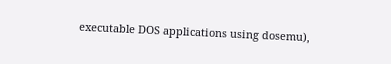executable DOS applications using dosemu),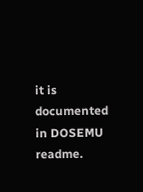it is documented in DOSEMU readme.